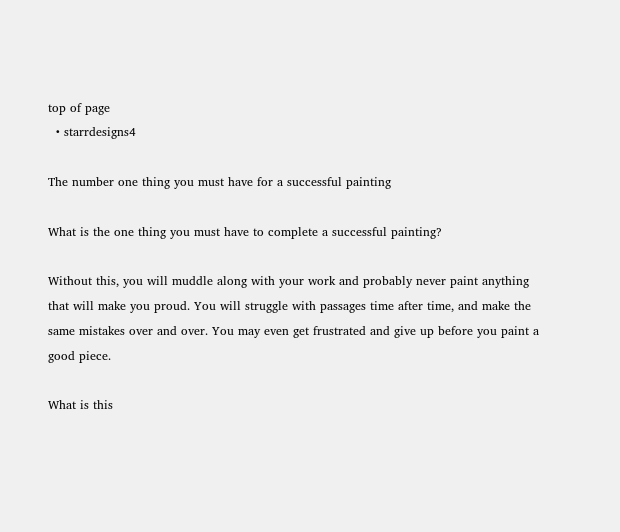top of page
  • starrdesigns4

The number one thing you must have for a successful painting

What is the one thing you must have to complete a successful painting?

Without this, you will muddle along with your work and probably never paint anything that will make you proud. You will struggle with passages time after time, and make the same mistakes over and over. You may even get frustrated and give up before you paint a good piece.

What is this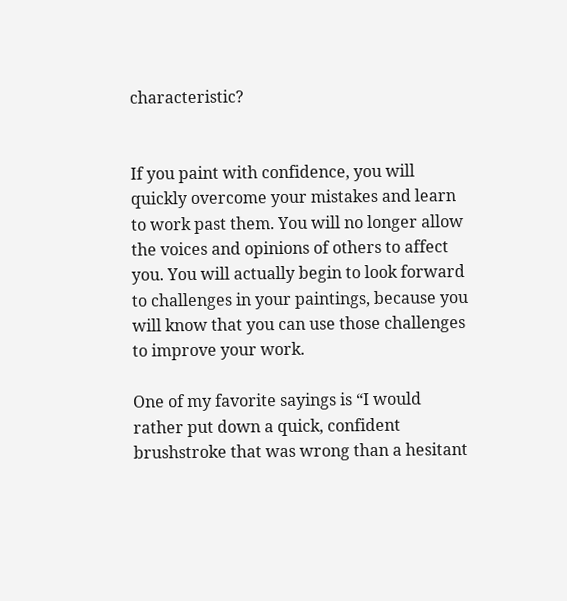characteristic?


If you paint with confidence, you will quickly overcome your mistakes and learn to work past them. You will no longer allow the voices and opinions of others to affect you. You will actually begin to look forward to challenges in your paintings, because you will know that you can use those challenges to improve your work.

One of my favorite sayings is “I would rather put down a quick, confident brushstroke that was wrong than a hesitant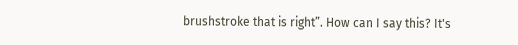brushstroke that is right”. How can I say this? It's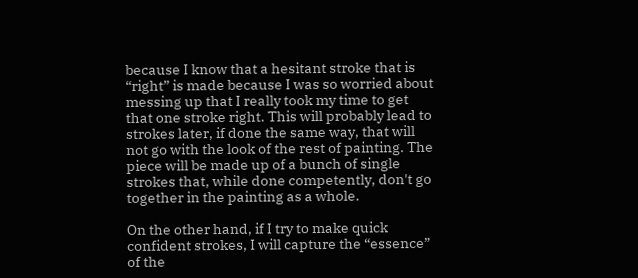because I know that a hesitant stroke that is “right” is made because I was so worried about messing up that I really took my time to get that one stroke right. This will probably lead to strokes later, if done the same way, that will not go with the look of the rest of painting. The piece will be made up of a bunch of single strokes that, while done competently, don't go together in the painting as a whole.

On the other hand, if I try to make quick confident strokes, I will capture the “essence” of the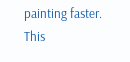painting faster. This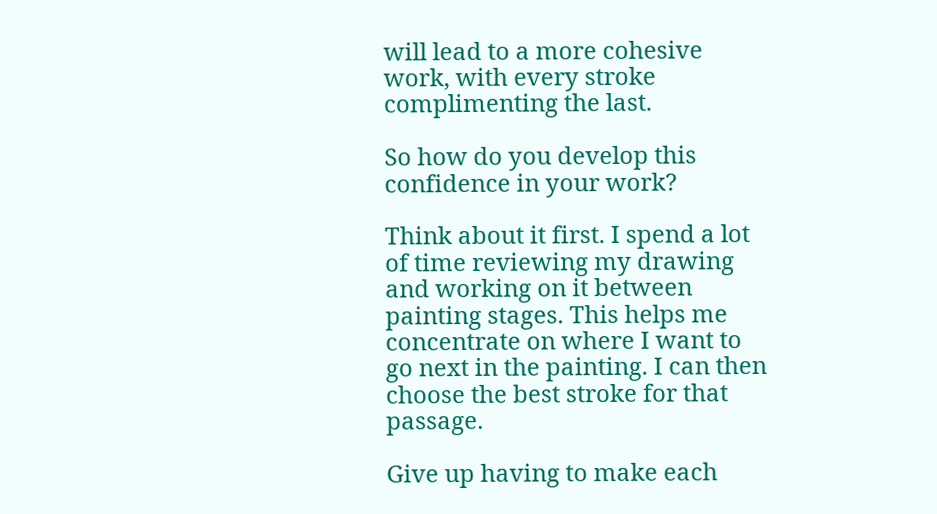will lead to a more cohesive work, with every stroke complimenting the last.

So how do you develop this confidence in your work?

Think about it first. I spend a lot of time reviewing my drawing and working on it between painting stages. This helps me concentrate on where I want to go next in the painting. I can then choose the best stroke for that passage.

Give up having to make each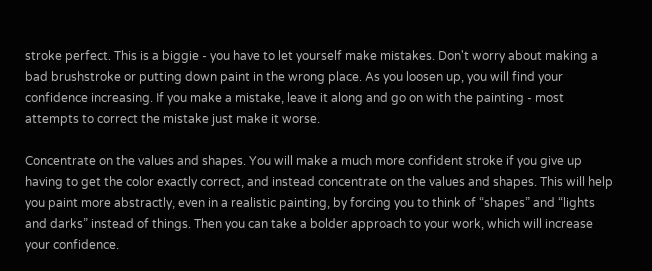stroke perfect. This is a biggie - you have to let yourself make mistakes. Don't worry about making a bad brushstroke or putting down paint in the wrong place. As you loosen up, you will find your confidence increasing. If you make a mistake, leave it along and go on with the painting - most attempts to correct the mistake just make it worse.

Concentrate on the values and shapes. You will make a much more confident stroke if you give up having to get the color exactly correct, and instead concentrate on the values and shapes. This will help you paint more abstractly, even in a realistic painting, by forcing you to think of “shapes” and “lights and darks” instead of things. Then you can take a bolder approach to your work, which will increase your confidence.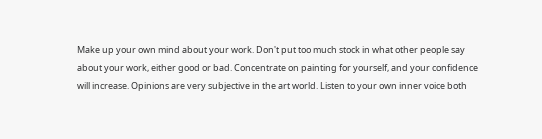Make up your own mind about your work. Don't put too much stock in what other people say about your work, either good or bad. Concentrate on painting for yourself, and your confidence will increase. Opinions are very subjective in the art world. Listen to your own inner voice both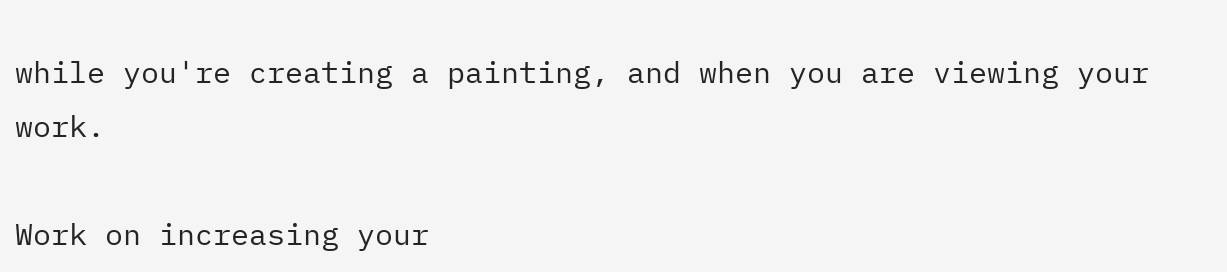while you're creating a painting, and when you are viewing your work.

Work on increasing your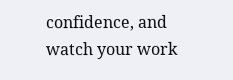confidence, and watch your work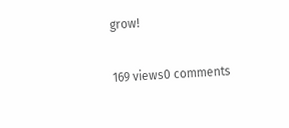grow!

169 views0 comments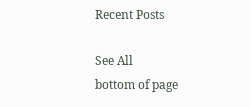Recent Posts

See All
bottom of page